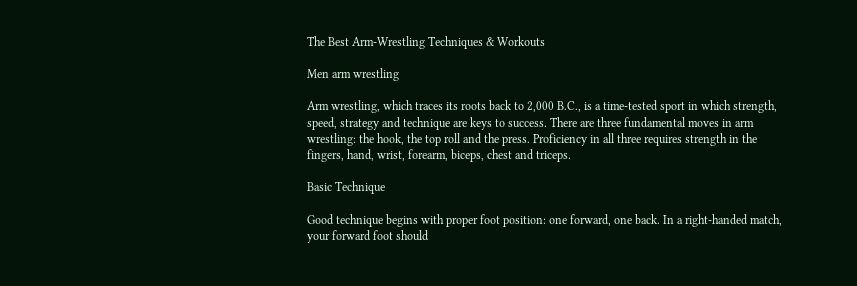The Best Arm-Wrestling Techniques & Workouts

Men arm wrestling

Arm wrestling, which traces its roots back to 2,000 B.C., is a time-tested sport in which strength, speed, strategy and technique are keys to success. There are three fundamental moves in arm wrestling: the hook, the top roll and the press. Proficiency in all three requires strength in the fingers, hand, wrist, forearm, biceps, chest and triceps.

Basic Technique

Good technique begins with proper foot position: one forward, one back. In a right-handed match, your forward foot should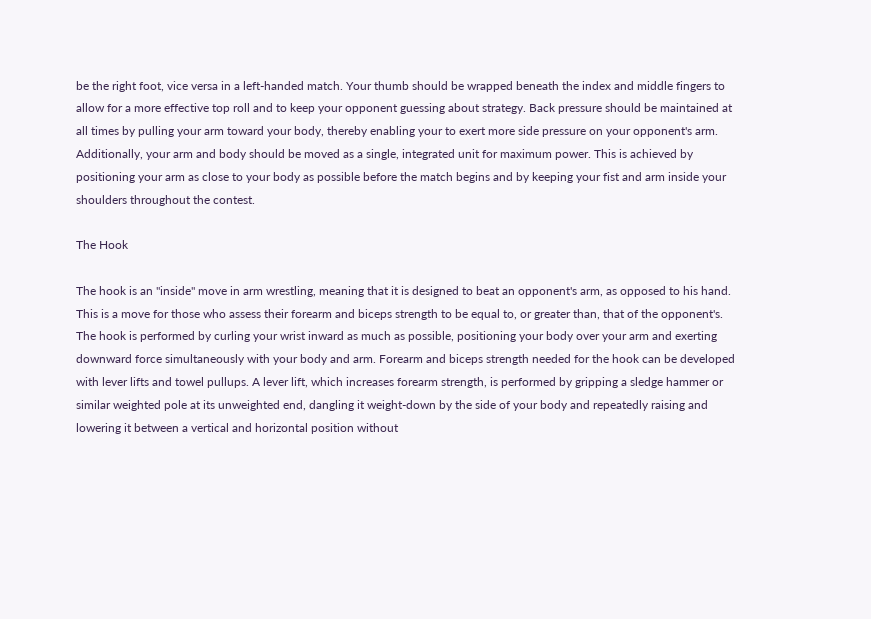be the right foot, vice versa in a left-handed match. Your thumb should be wrapped beneath the index and middle fingers to allow for a more effective top roll and to keep your opponent guessing about strategy. Back pressure should be maintained at all times by pulling your arm toward your body, thereby enabling your to exert more side pressure on your opponent's arm. Additionally, your arm and body should be moved as a single, integrated unit for maximum power. This is achieved by positioning your arm as close to your body as possible before the match begins and by keeping your fist and arm inside your shoulders throughout the contest.

The Hook

The hook is an "inside" move in arm wrestling, meaning that it is designed to beat an opponent's arm, as opposed to his hand. This is a move for those who assess their forearm and biceps strength to be equal to, or greater than, that of the opponent's. The hook is performed by curling your wrist inward as much as possible, positioning your body over your arm and exerting downward force simultaneously with your body and arm. Forearm and biceps strength needed for the hook can be developed with lever lifts and towel pullups. A lever lift, which increases forearm strength, is performed by gripping a sledge hammer or similar weighted pole at its unweighted end, dangling it weight-down by the side of your body and repeatedly raising and lowering it between a vertical and horizontal position without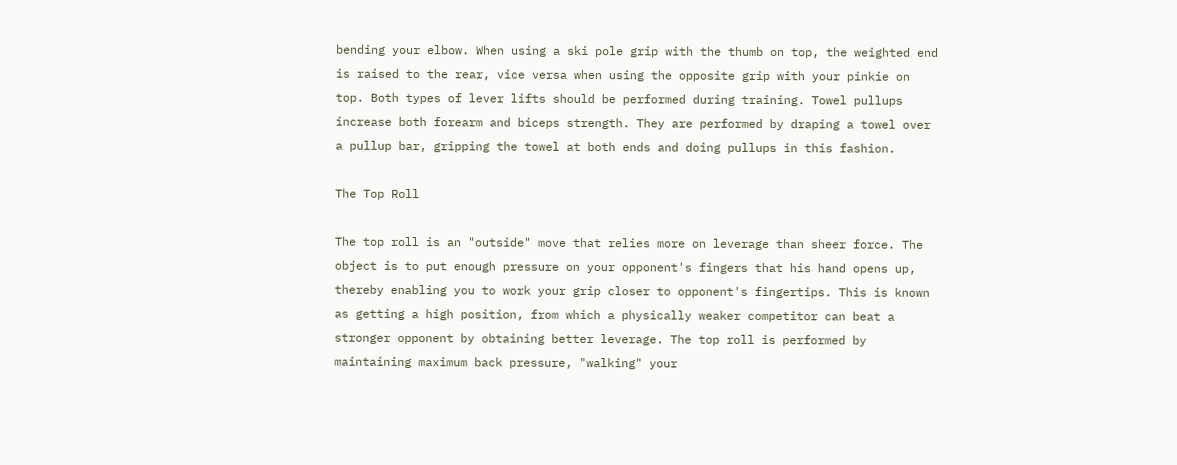bending your elbow. When using a ski pole grip with the thumb on top, the weighted end is raised to the rear, vice versa when using the opposite grip with your pinkie on top. Both types of lever lifts should be performed during training. Towel pullups increase both forearm and biceps strength. They are performed by draping a towel over a pullup bar, gripping the towel at both ends and doing pullups in this fashion.

The Top Roll

The top roll is an "outside" move that relies more on leverage than sheer force. The object is to put enough pressure on your opponent's fingers that his hand opens up, thereby enabling you to work your grip closer to opponent's fingertips. This is known as getting a high position, from which a physically weaker competitor can beat a stronger opponent by obtaining better leverage. The top roll is performed by maintaining maximum back pressure, "walking" your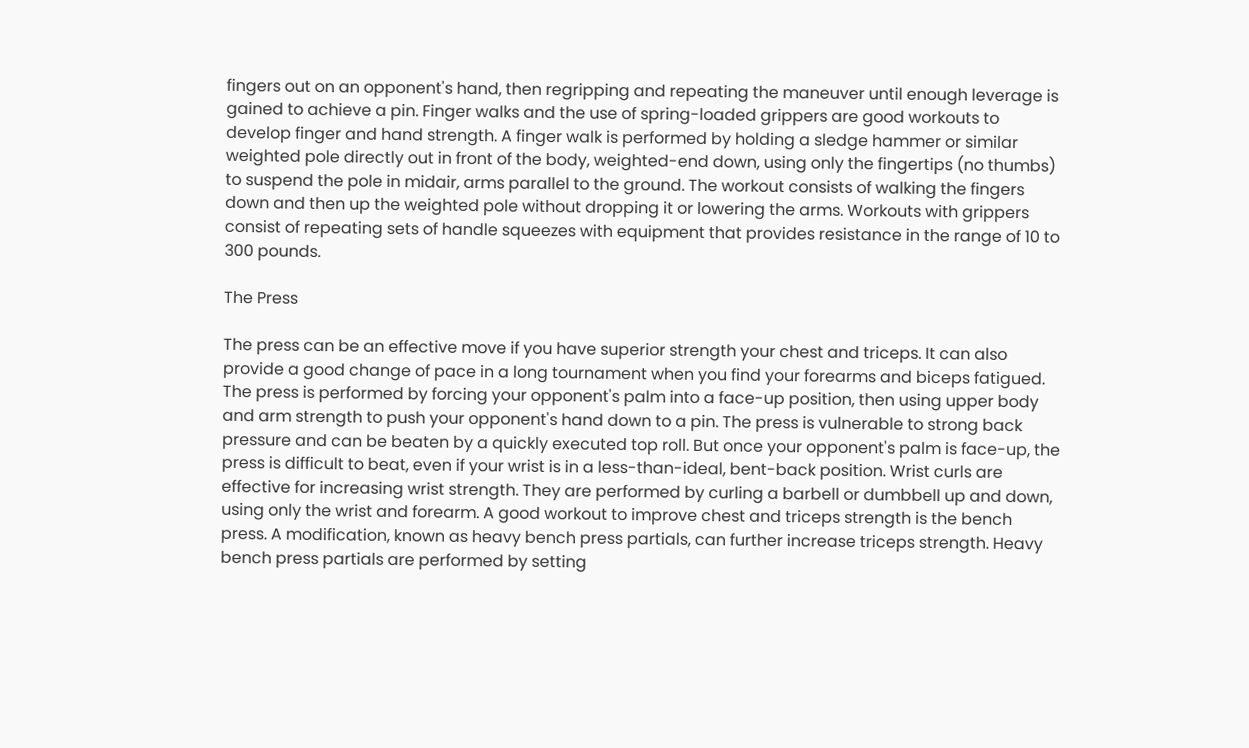fingers out on an opponent's hand, then regripping and repeating the maneuver until enough leverage is gained to achieve a pin. Finger walks and the use of spring-loaded grippers are good workouts to develop finger and hand strength. A finger walk is performed by holding a sledge hammer or similar weighted pole directly out in front of the body, weighted-end down, using only the fingertips (no thumbs) to suspend the pole in midair, arms parallel to the ground. The workout consists of walking the fingers down and then up the weighted pole without dropping it or lowering the arms. Workouts with grippers consist of repeating sets of handle squeezes with equipment that provides resistance in the range of 10 to 300 pounds.

The Press

The press can be an effective move if you have superior strength your chest and triceps. It can also provide a good change of pace in a long tournament when you find your forearms and biceps fatigued. The press is performed by forcing your opponent's palm into a face-up position, then using upper body and arm strength to push your opponent's hand down to a pin. The press is vulnerable to strong back pressure and can be beaten by a quickly executed top roll. But once your opponent's palm is face-up, the press is difficult to beat, even if your wrist is in a less-than-ideal, bent-back position. Wrist curls are effective for increasing wrist strength. They are performed by curling a barbell or dumbbell up and down, using only the wrist and forearm. A good workout to improve chest and triceps strength is the bench press. A modification, known as heavy bench press partials, can further increase triceps strength. Heavy bench press partials are performed by setting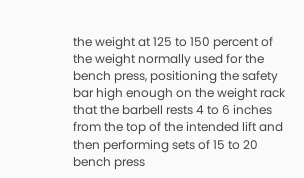the weight at 125 to 150 percent of the weight normally used for the bench press, positioning the safety bar high enough on the weight rack that the barbell rests 4 to 6 inches from the top of the intended lift and then performing sets of 15 to 20 bench press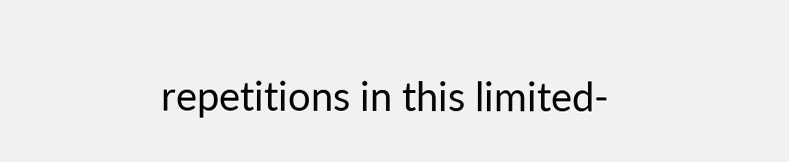repetitions in this limited-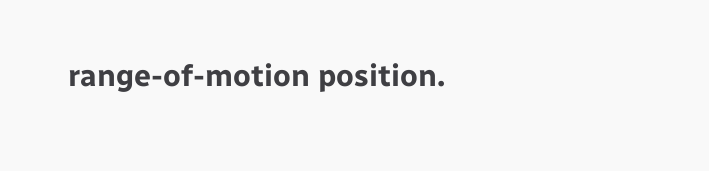range-of-motion position.